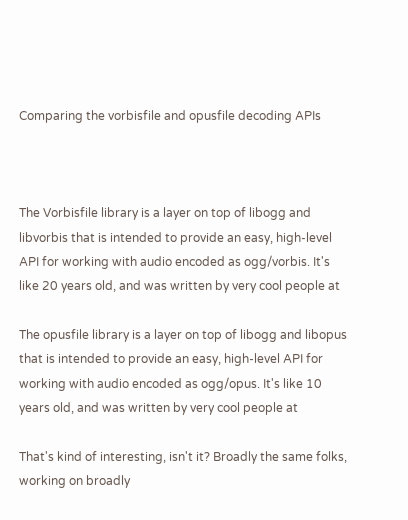Comparing the vorbisfile and opusfile decoding APIs



The Vorbisfile library is a layer on top of libogg and libvorbis that is intended to provide an easy, high-level API for working with audio encoded as ogg/vorbis. It's like 20 years old, and was written by very cool people at

The opusfile library is a layer on top of libogg and libopus that is intended to provide an easy, high-level API for working with audio encoded as ogg/opus. It's like 10 years old, and was written by very cool people at

That's kind of interesting, isn't it? Broadly the same folks, working on broadly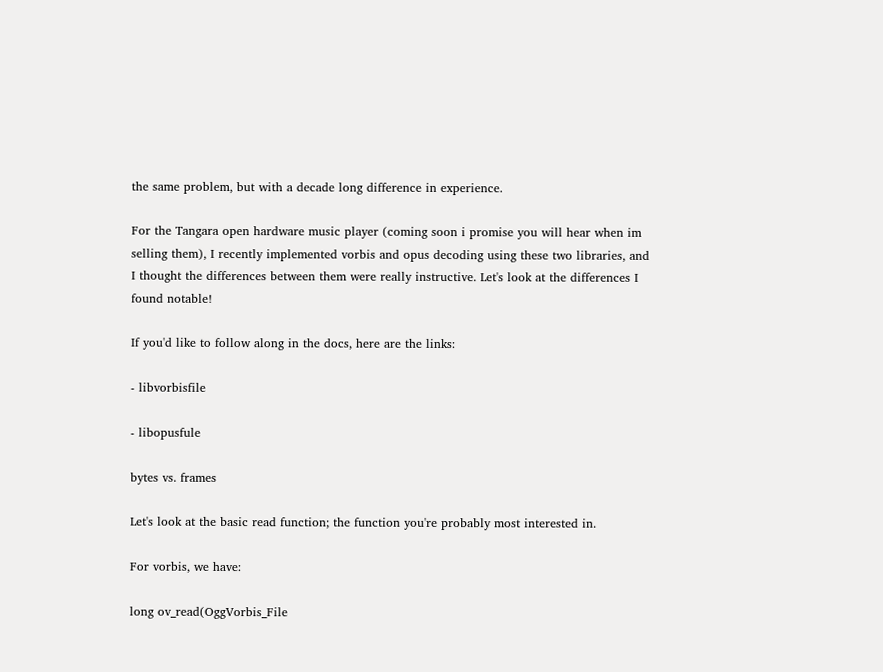the same problem, but with a decade long difference in experience.

For the Tangara open hardware music player (coming soon i promise you will hear when im selling them), I recently implemented vorbis and opus decoding using these two libraries, and I thought the differences between them were really instructive. Let's look at the differences I found notable!

If you'd like to follow along in the docs, here are the links:

- libvorbisfile

- libopusfule

bytes vs. frames

Let's look at the basic read function; the function you're probably most interested in.

For vorbis, we have:

long ov_read(OggVorbis_File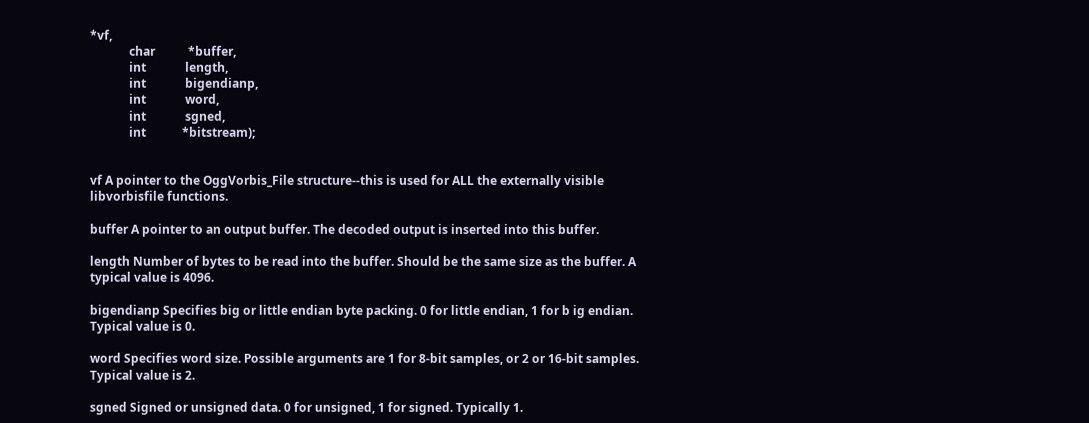*vf,
             char           *buffer,
             int             length,
             int             bigendianp,
             int             word,
             int             sgned,
             int            *bitstream);


vf A pointer to the OggVorbis_File structure--this is used for ALL the externally visible libvorbisfile functions.

buffer A pointer to an output buffer. The decoded output is inserted into this buffer.

length Number of bytes to be read into the buffer. Should be the same size as the buffer. A typical value is 4096.

bigendianp Specifies big or little endian byte packing. 0 for little endian, 1 for b ig endian. Typical value is 0.

word Specifies word size. Possible arguments are 1 for 8-bit samples, or 2 or 16-bit samples. Typical value is 2.

sgned Signed or unsigned data. 0 for unsigned, 1 for signed. Typically 1.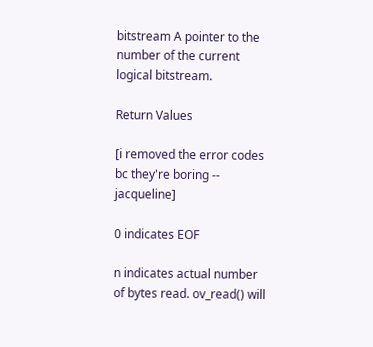bitstream A pointer to the number of the current logical bitstream.

Return Values

[i removed the error codes bc they're boring -- jacqueline]

0 indicates EOF

n indicates actual number of bytes read. ov_read() will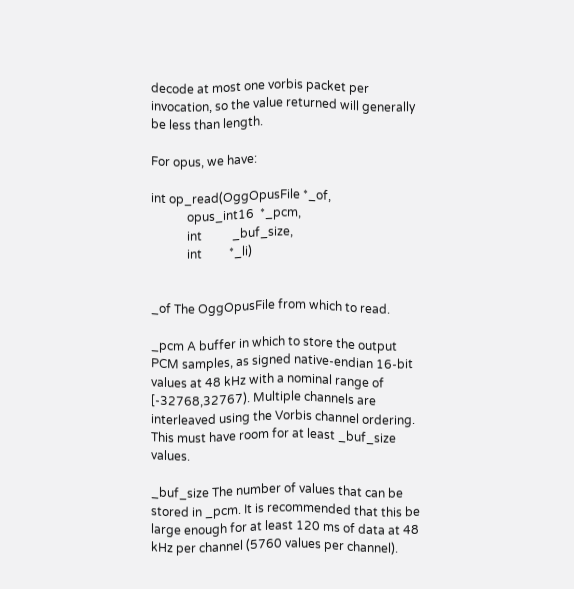decode at most one vorbis packet per invocation, so the value returned will generally be less than length.

For opus, we have:

int op_read(OggOpusFile *_of,
            opus_int16  *_pcm,
            int          _buf_size,
            int         *_li)


_of The OggOpusFile from which to read.

_pcm A buffer in which to store the output PCM samples, as signed native-endian 16-bit values at 48 kHz with a nominal range of [-32768,32767). Multiple channels are interleaved using the Vorbis channel ordering. This must have room for at least _buf_size values.

_buf_size The number of values that can be stored in _pcm. It is recommended that this be large enough for at least 120 ms of data at 48 kHz per channel (5760 values per channel).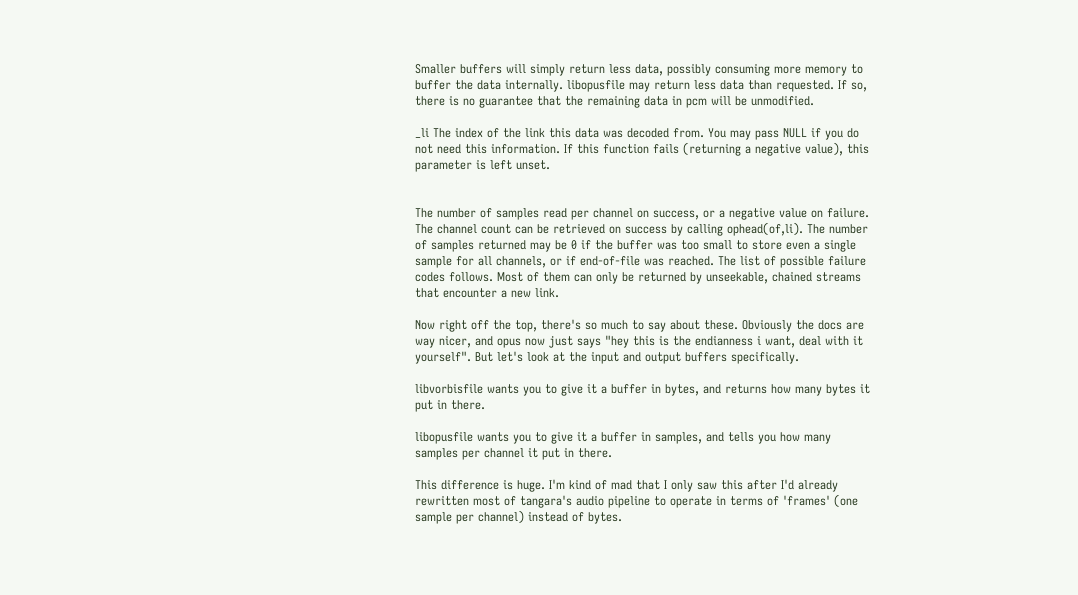Smaller buffers will simply return less data, possibly consuming more memory to buffer the data internally. libopusfile may return less data than requested. If so, there is no guarantee that the remaining data in pcm will be unmodified.

_li The index of the link this data was decoded from. You may pass NULL if you do not need this information. If this function fails (returning a negative value), this parameter is left unset.


The number of samples read per channel on success, or a negative value on failure. The channel count can be retrieved on success by calling ophead(of,li). The number of samples returned may be 0 if the buffer was too small to store even a single sample for all channels, or if end-of-file was reached. The list of possible failure codes follows. Most of them can only be returned by unseekable, chained streams that encounter a new link.

Now right off the top, there's so much to say about these. Obviously the docs are way nicer, and opus now just says "hey this is the endianness i want, deal with it yourself". But let's look at the input and output buffers specifically.

libvorbisfile wants you to give it a buffer in bytes, and returns how many bytes it put in there.

libopusfile wants you to give it a buffer in samples, and tells you how many samples per channel it put in there.

This difference is huge. I'm kind of mad that I only saw this after I'd already rewritten most of tangara's audio pipeline to operate in terms of 'frames' (one sample per channel) instead of bytes.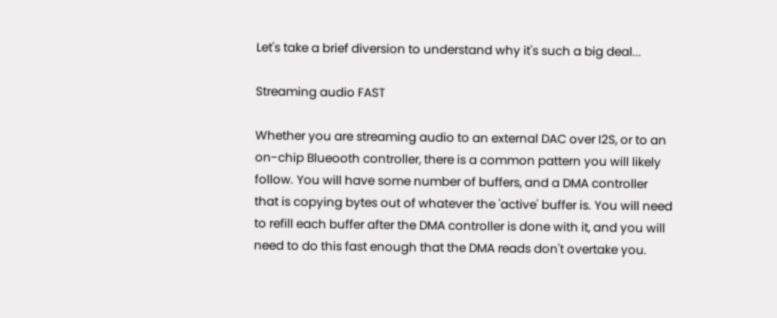Let's take a brief diversion to understand why it's such a big deal...

Streaming audio FAST

Whether you are streaming audio to an external DAC over I2S, or to an on-chip Blueooth controller, there is a common pattern you will likely follow. You will have some number of buffers, and a DMA controller that is copying bytes out of whatever the 'active' buffer is. You will need to refill each buffer after the DMA controller is done with it, and you will need to do this fast enough that the DMA reads don't overtake you.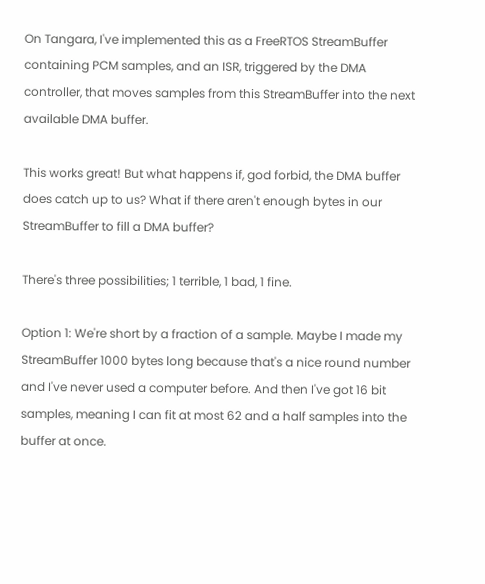On Tangara, I've implemented this as a FreeRTOS StreamBuffer containing PCM samples, and an ISR, triggered by the DMA controller, that moves samples from this StreamBuffer into the next available DMA buffer.

This works great! But what happens if, god forbid, the DMA buffer does catch up to us? What if there aren't enough bytes in our StreamBuffer to fill a DMA buffer?

There's three possibilities; 1 terrible, 1 bad, 1 fine.

Option 1: We're short by a fraction of a sample. Maybe I made my StreamBuffer 1000 bytes long because that's a nice round number and I've never used a computer before. And then I've got 16 bit samples, meaning I can fit at most 62 and a half samples into the buffer at once.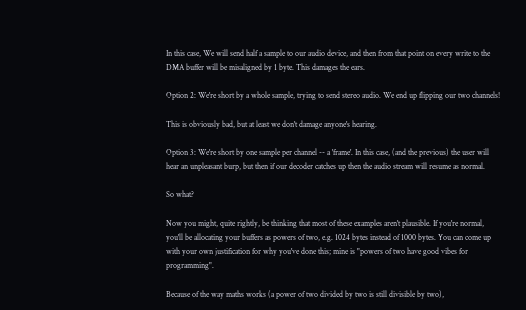In this case, We will send half a sample to our audio device, and then from that point on every write to the DMA buffer will be misaligned by 1 byte. This damages the ears.

Option 2: We're short by a whole sample, trying to send stereo audio. We end up flipping our two channels!

This is obviously bad, but at least we don't damage anyone's hearing.

Option 3: We're short by one sample per channel -- a 'frame'. In this case, (and the previous) the user will hear an unpleasant burp, but then if our decoder catches up then the audio stream will resume as normal.

So what?

Now you might, quite rightly, be thinking that most of these examples aren't plausible. If you're normal, you'll be allocating your buffers as powers of two, e.g. 1024 bytes instead of 1000 bytes. You can come up with your own justification for why you've done this; mine is "powers of two have good vibes for programming".

Because of the way maths works (a power of two divided by two is still divisible by two),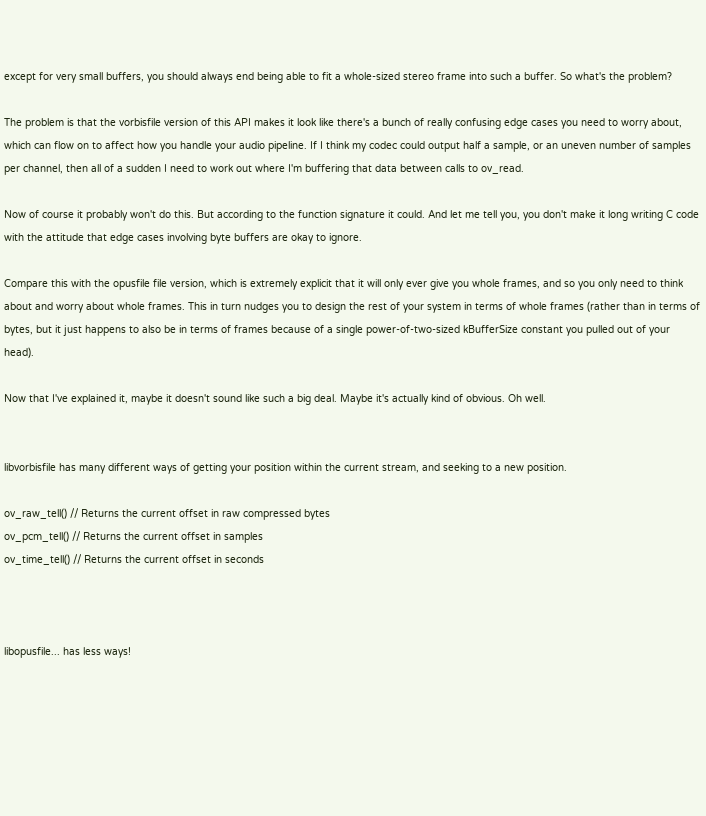except for very small buffers, you should always end being able to fit a whole-sized stereo frame into such a buffer. So what's the problem?

The problem is that the vorbisfile version of this API makes it look like there's a bunch of really confusing edge cases you need to worry about, which can flow on to affect how you handle your audio pipeline. If I think my codec could output half a sample, or an uneven number of samples per channel, then all of a sudden I need to work out where I'm buffering that data between calls to ov_read.

Now of course it probably won't do this. But according to the function signature it could. And let me tell you, you don't make it long writing C code with the attitude that edge cases involving byte buffers are okay to ignore.

Compare this with the opusfile file version, which is extremely explicit that it will only ever give you whole frames, and so you only need to think about and worry about whole frames. This in turn nudges you to design the rest of your system in terms of whole frames (rather than in terms of bytes, but it just happens to also be in terms of frames because of a single power-of-two-sized kBufferSize constant you pulled out of your head).

Now that I've explained it, maybe it doesn't sound like such a big deal. Maybe it's actually kind of obvious. Oh well.


libvorbisfile has many different ways of getting your position within the current stream, and seeking to a new position.

ov_raw_tell() // Returns the current offset in raw compressed bytes
ov_pcm_tell() // Returns the current offset in samples
ov_time_tell() // Returns the current offset in seconds



libopusfile... has less ways!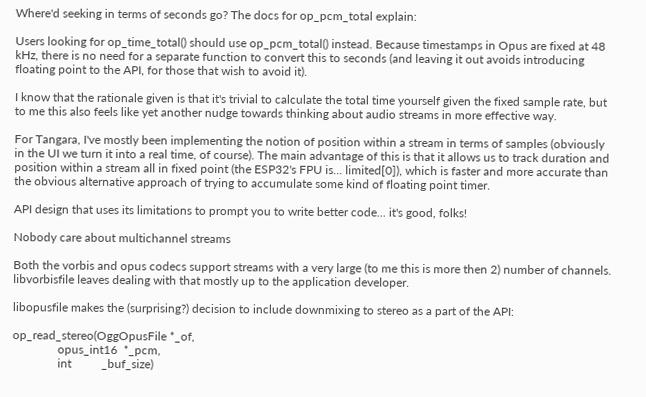Where'd seeking in terms of seconds go? The docs for op_pcm_total explain:

Users looking for op_time_total() should use op_pcm_total() instead. Because timestamps in Opus are fixed at 48 kHz, there is no need for a separate function to convert this to seconds (and leaving it out avoids introducing floating point to the API, for those that wish to avoid it).

I know that the rationale given is that it's trivial to calculate the total time yourself given the fixed sample rate, but to me this also feels like yet another nudge towards thinking about audio streams in more effective way.

For Tangara, I've mostly been implementing the notion of position within a stream in terms of samples (obviously in the UI we turn it into a real time, of course). The main advantage of this is that it allows us to track duration and position within a stream all in fixed point (the ESP32's FPU is... limited[0]), which is faster and more accurate than the obvious alternative approach of trying to accumulate some kind of floating point timer.

API design that uses its limitations to prompt you to write better code... it's good, folks!

Nobody care about multichannel streams

Both the vorbis and opus codecs support streams with a very large (to me this is more then 2) number of channels. libvorbisfile leaves dealing with that mostly up to the application developer.

libopusfile makes the (surprising?) decision to include downmixing to stereo as a part of the API:

op_read_stereo(OggOpusFile *_of,
               opus_int16  *_pcm,
               int          _buf_size)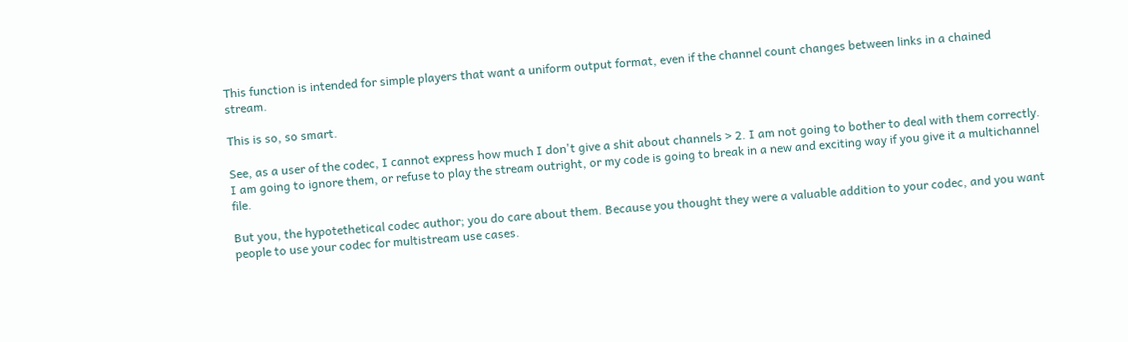This function is intended for simple players that want a uniform output format, even if the channel count changes between links in a chained stream.

This is so, so smart.

See, as a user of the codec, I cannot express how much I don't give a shit about channels > 2. I am not going to bother to deal with them correctly. I am going to ignore them, or refuse to play the stream outright, or my code is going to break in a new and exciting way if you give it a multichannel file.

But you, the hypotethetical codec author; you do care about them. Because you thought they were a valuable addition to your codec, and you want people to use your codec for multistream use cases.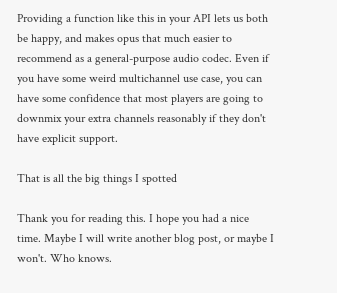Providing a function like this in your API lets us both be happy, and makes opus that much easier to recommend as a general-purpose audio codec. Even if you have some weird multichannel use case, you can have some confidence that most players are going to downmix your extra channels reasonably if they don't have explicit support.

That is all the big things I spotted

Thank you for reading this. I hope you had a nice time. Maybe I will write another blog post, or maybe I won't. Who knows.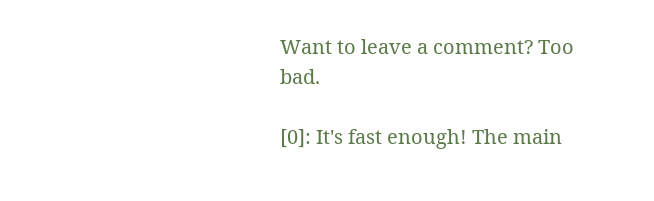Want to leave a comment? Too bad.

[0]: It's fast enough! The main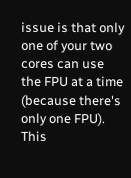issue is that only one of your two cores can use the FPU at a time (because there's only one FPU). This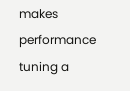makes performance tuning a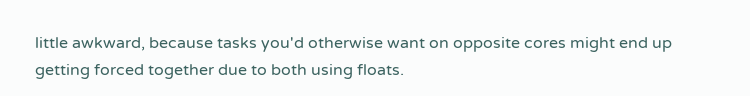little awkward, because tasks you'd otherwise want on opposite cores might end up getting forced together due to both using floats.